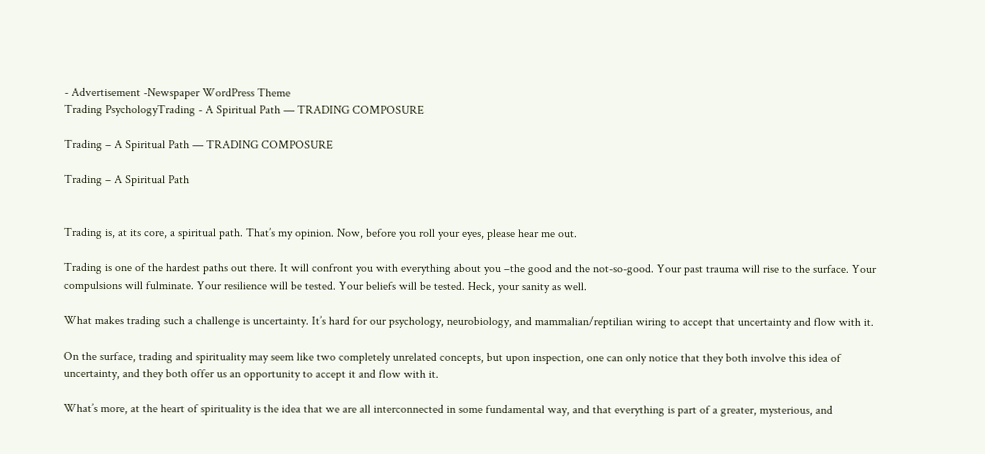- Advertisement -Newspaper WordPress Theme
Trading PsychologyTrading - A Spiritual Path — TRADING COMPOSURE

Trading – A Spiritual Path — TRADING COMPOSURE

Trading – A Spiritual Path


Trading is, at its core, a spiritual path. That’s my opinion. Now, before you roll your eyes, please hear me out.

Trading is one of the hardest paths out there. It will confront you with everything about you –the good and the not-so-good. Your past trauma will rise to the surface. Your compulsions will fulminate. Your resilience will be tested. Your beliefs will be tested. Heck, your sanity as well.

What makes trading such a challenge is uncertainty. It’s hard for our psychology, neurobiology, and mammalian/reptilian wiring to accept that uncertainty and flow with it.

On the surface, trading and spirituality may seem like two completely unrelated concepts, but upon inspection, one can only notice that they both involve this idea of uncertainty, and they both offer us an opportunity to accept it and flow with it.

What’s more, at the heart of spirituality is the idea that we are all interconnected in some fundamental way, and that everything is part of a greater, mysterious, and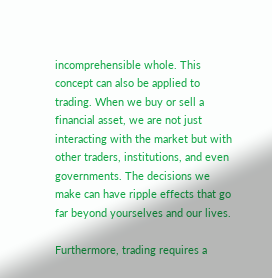incomprehensible whole. This concept can also be applied to trading. When we buy or sell a financial asset, we are not just interacting with the market but with other traders, institutions, and even governments. The decisions we make can have ripple effects that go far beyond yourselves and our lives.

Furthermore, trading requires a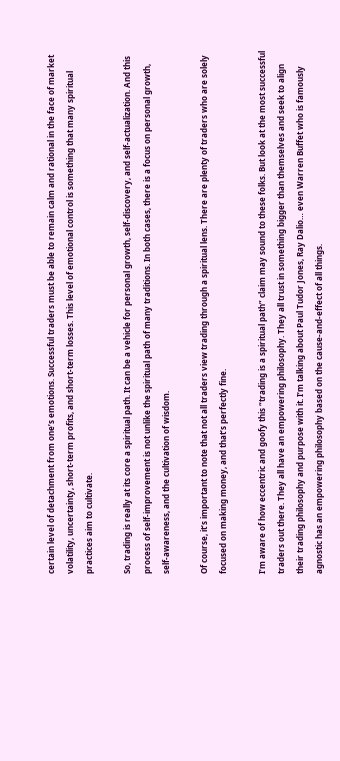certain level of detachment from one’s emotions. Successful traders must be able to remain calm and rational in the face of market volatility, uncertainty, short-term profits, and short-term losses. This level of emotional control is something that many spiritual practices aim to cultivate.

So, trading is really at its core a spiritual path. It can be a vehicle for personal growth, self-discovery, and self-actualization. And this process of self-improvement is not unlike the spiritual path of many traditions. In both cases, there is a focus on personal growth, self-awareness, and the cultivation of wisdom.

Of course, it’s important to note that not all traders view trading through a spiritual lens. There are plenty of traders who are solely focused on making money, and that’s perfectly fine.

I’m aware of how eccentric and goofy this “trading is a spiritual path” claim may sound to these folks. But look at the most successful traders out there. They all have an empowering philosophy. They all trust in something bigger than themselves and seek to align their trading philosophy and purpose with it. I’m talking about Paul Tudor Jones, Ray Dalio… even Warren Buffet who is famously agnostic has an empowering philosophy based on the cause-and-effect of all things.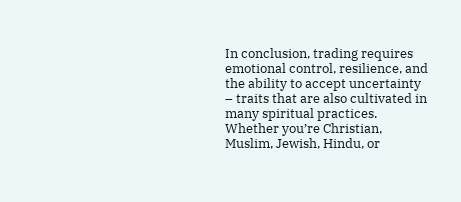In conclusion, trading requires emotional control, resilience, and the ability to accept uncertainty – traits that are also cultivated in many spiritual practices. Whether you’re Christian, Muslim, Jewish, Hindu, or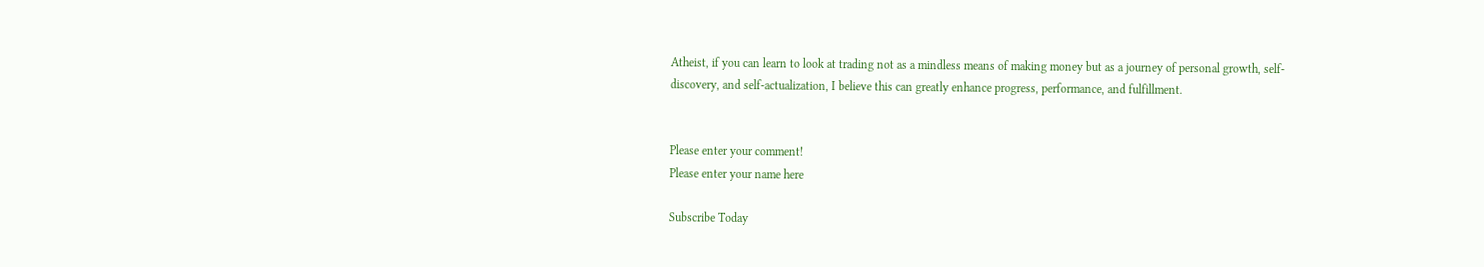Atheist, if you can learn to look at trading not as a mindless means of making money but as a journey of personal growth, self-discovery, and self-actualization, I believe this can greatly enhance progress, performance, and fulfillment.


Please enter your comment!
Please enter your name here

Subscribe Today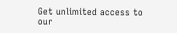Get unlimited access to our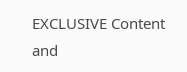EXCLUSIVE Content and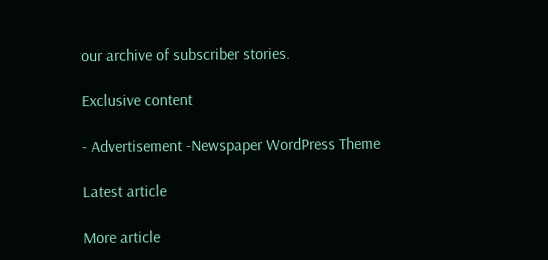our archive of subscriber stories.

Exclusive content

- Advertisement -Newspaper WordPress Theme

Latest article

More article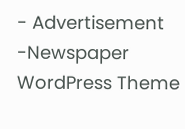- Advertisement -Newspaper WordPress Theme